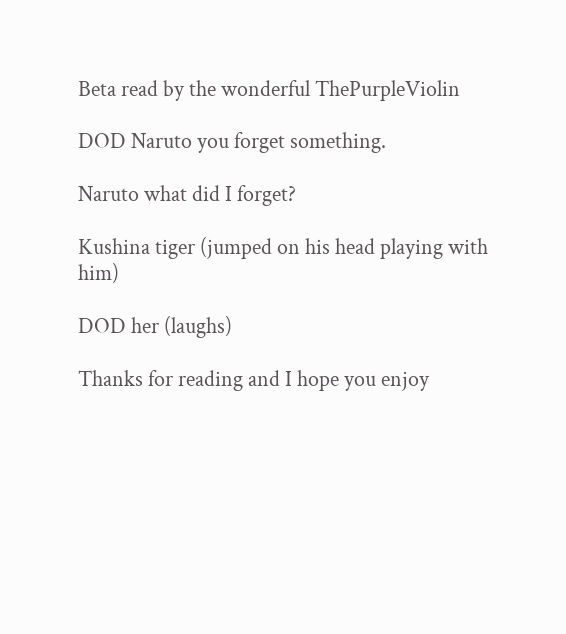Beta read by the wonderful ThePurpleViolin

DOD Naruto you forget something.

Naruto what did I forget?

Kushina tiger (jumped on his head playing with him)

DOD her (laughs)

Thanks for reading and I hope you enjoy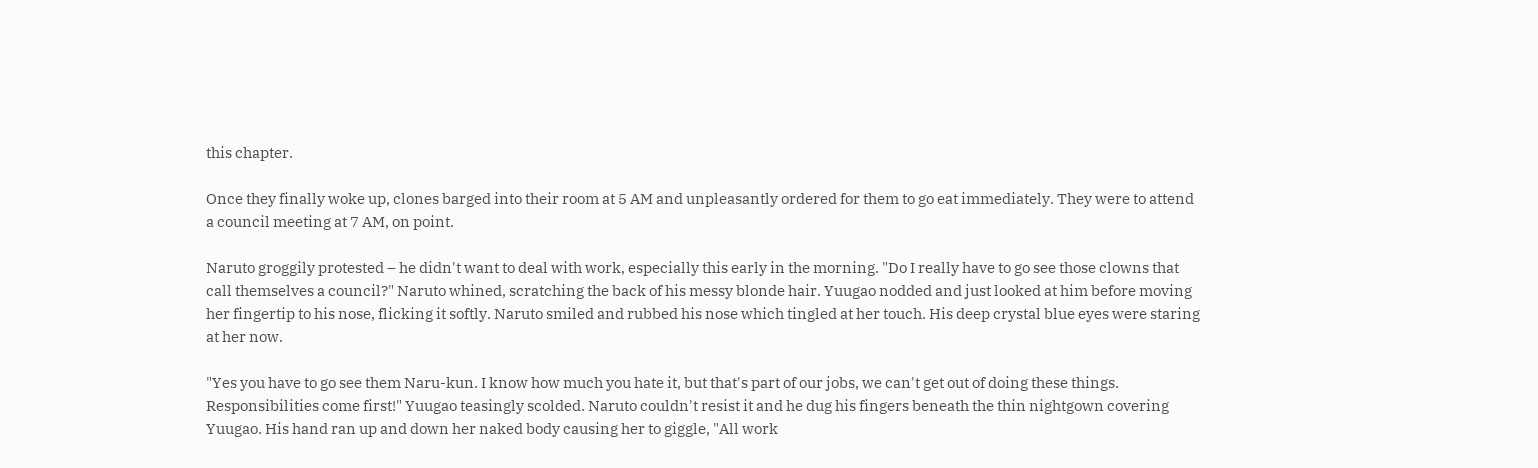this chapter.

Once they finally woke up, clones barged into their room at 5 AM and unpleasantly ordered for them to go eat immediately. They were to attend a council meeting at 7 AM, on point.

Naruto groggily protested – he didn't want to deal with work, especially this early in the morning. "Do I really have to go see those clowns that call themselves a council?" Naruto whined, scratching the back of his messy blonde hair. Yuugao nodded and just looked at him before moving her fingertip to his nose, flicking it softly. Naruto smiled and rubbed his nose which tingled at her touch. His deep crystal blue eyes were staring at her now.

"Yes you have to go see them Naru-kun. I know how much you hate it, but that's part of our jobs, we can't get out of doing these things. Responsibilities come first!" Yuugao teasingly scolded. Naruto couldn't resist it and he dug his fingers beneath the thin nightgown covering Yuugao. His hand ran up and down her naked body causing her to giggle, "All work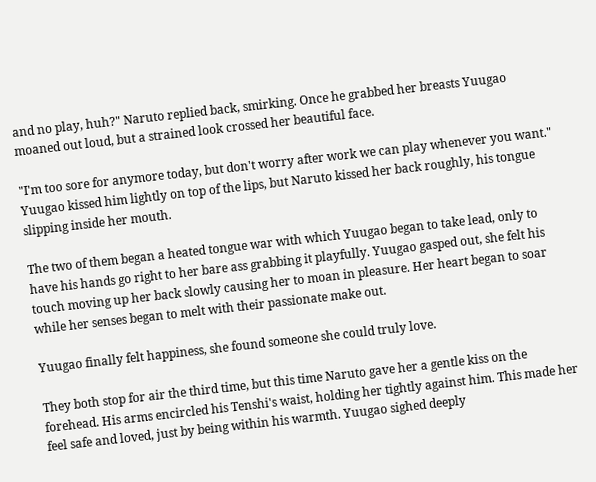and no play, huh?" Naruto replied back, smirking. Once he grabbed her breasts Yuugao moaned out loud, but a strained look crossed her beautiful face.

"I'm too sore for anymore today, but don't worry after work we can play whenever you want." Yuugao kissed him lightly on top of the lips, but Naruto kissed her back roughly, his tongue slipping inside her mouth.

The two of them began a heated tongue war with which Yuugao began to take lead, only to have his hands go right to her bare ass grabbing it playfully. Yuugao gasped out, she felt his touch moving up her back slowly causing her to moan in pleasure. Her heart began to soar while her senses began to melt with their passionate make out.

Yuugao finally felt happiness, she found someone she could truly love.

They both stop for air the third time, but this time Naruto gave her a gentle kiss on the forehead. His arms encircled his Tenshi's waist, holding her tightly against him. This made her feel safe and loved, just by being within his warmth. Yuugao sighed deeply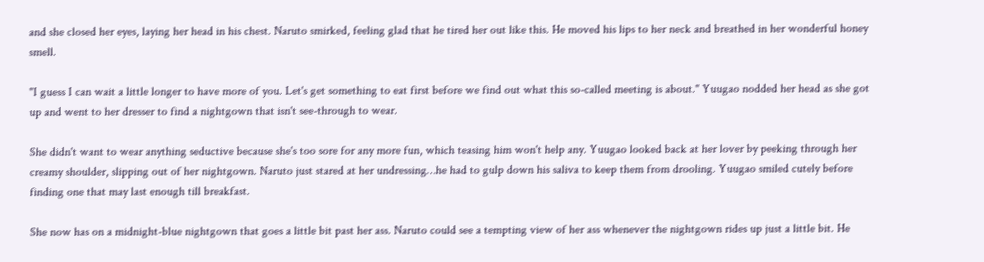and she closed her eyes, laying her head in his chest. Naruto smirked, feeling glad that he tired her out like this. He moved his lips to her neck and breathed in her wonderful honey smell.

"I guess I can wait a little longer to have more of you. Let's get something to eat first before we find out what this so-called meeting is about." Yuugao nodded her head as she got up and went to her dresser to find a nightgown that isn't see-through to wear.

She didn't want to wear anything seductive because she's too sore for any more fun, which teasing him won't help any. Yuugao looked back at her lover by peeking through her creamy shoulder, slipping out of her nightgown. Naruto just stared at her undressing…he had to gulp down his saliva to keep them from drooling. Yuugao smiled cutely before finding one that may last enough till breakfast.

She now has on a midnight-blue nightgown that goes a little bit past her ass. Naruto could see a tempting view of her ass whenever the nightgown rides up just a little bit. He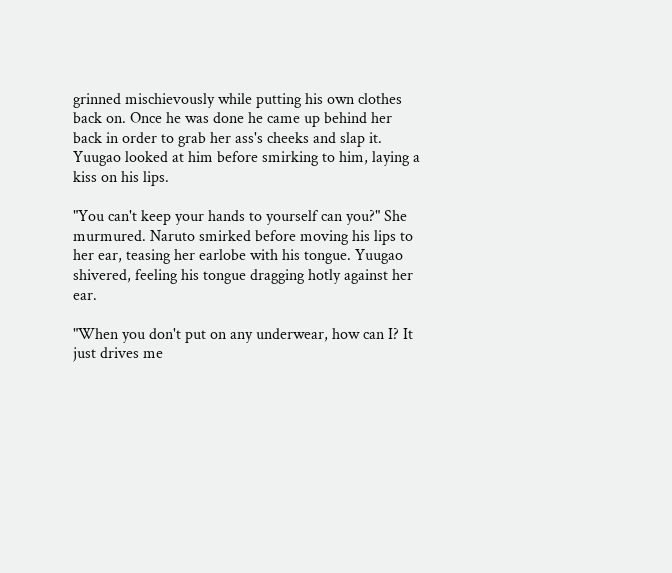grinned mischievously while putting his own clothes back on. Once he was done he came up behind her back in order to grab her ass's cheeks and slap it. Yuugao looked at him before smirking to him, laying a kiss on his lips.

"You can't keep your hands to yourself can you?" She murmured. Naruto smirked before moving his lips to her ear, teasing her earlobe with his tongue. Yuugao shivered, feeling his tongue dragging hotly against her ear.

"When you don't put on any underwear, how can I? It just drives me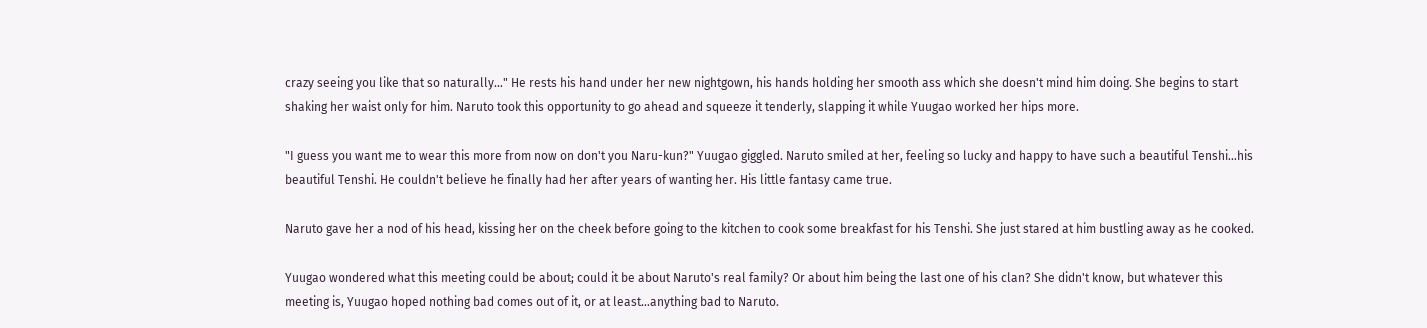crazy seeing you like that so naturally…" He rests his hand under her new nightgown, his hands holding her smooth ass which she doesn't mind him doing. She begins to start shaking her waist only for him. Naruto took this opportunity to go ahead and squeeze it tenderly, slapping it while Yuugao worked her hips more.

"I guess you want me to wear this more from now on don't you Naru-kun?" Yuugao giggled. Naruto smiled at her, feeling so lucky and happy to have such a beautiful Tenshi…his beautiful Tenshi. He couldn't believe he finally had her after years of wanting her. His little fantasy came true.

Naruto gave her a nod of his head, kissing her on the cheek before going to the kitchen to cook some breakfast for his Tenshi. She just stared at him bustling away as he cooked.

Yuugao wondered what this meeting could be about; could it be about Naruto's real family? Or about him being the last one of his clan? She didn't know, but whatever this meeting is, Yuugao hoped nothing bad comes out of it, or at least…anything bad to Naruto.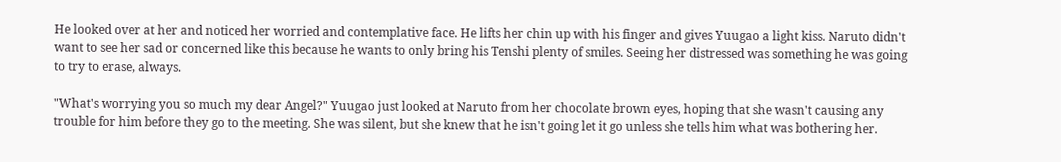He looked over at her and noticed her worried and contemplative face. He lifts her chin up with his finger and gives Yuugao a light kiss. Naruto didn't want to see her sad or concerned like this because he wants to only bring his Tenshi plenty of smiles. Seeing her distressed was something he was going to try to erase, always.

"What's worrying you so much my dear Angel?" Yuugao just looked at Naruto from her chocolate brown eyes, hoping that she wasn't causing any trouble for him before they go to the meeting. She was silent, but she knew that he isn't going let it go unless she tells him what was bothering her.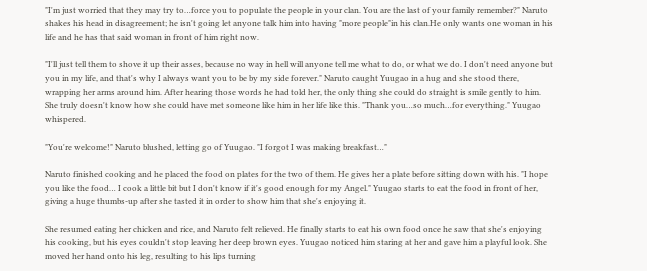"I'm just worried that they may try to…force you to populate the people in your clan. You are the last of your family remember?" Naruto shakes his head in disagreement; he isn't going let anyone talk him into having "more people"in his clan.He only wants one woman in his life and he has that said woman in front of him right now.

"I'll just tell them to shove it up their asses, because no way in hell will anyone tell me what to do, or what we do. I don't need anyone but you in my life, and that's why I always want you to be by my side forever." Naruto caught Yuugao in a hug and she stood there, wrapping her arms around him. After hearing those words he had told her, the only thing she could do straight is smile gently to him. She truly doesn't know how she could have met someone like him in her life like this. "Thank you…so much…for everything." Yuugao whispered.

"You're welcome!" Naruto blushed, letting go of Yuugao. "I forgot I was making breakfast…"

Naruto finished cooking and he placed the food on plates for the two of them. He gives her a plate before sitting down with his. "I hope you like the food… I cook a little bit but I don't know if it's good enough for my Angel." Yuugao starts to eat the food in front of her, giving a huge thumbs-up after she tasted it in order to show him that she's enjoying it.

She resumed eating her chicken and rice, and Naruto felt relieved. He finally starts to eat his own food once he saw that she's enjoying his cooking, but his eyes couldn't stop leaving her deep brown eyes. Yuugao noticed him staring at her and gave him a playful look. She moved her hand onto his leg, resulting to his lips turning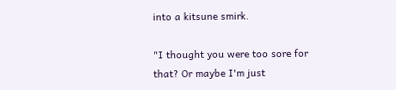into a kitsune smirk.

"I thought you were too sore for that? Or maybe I'm just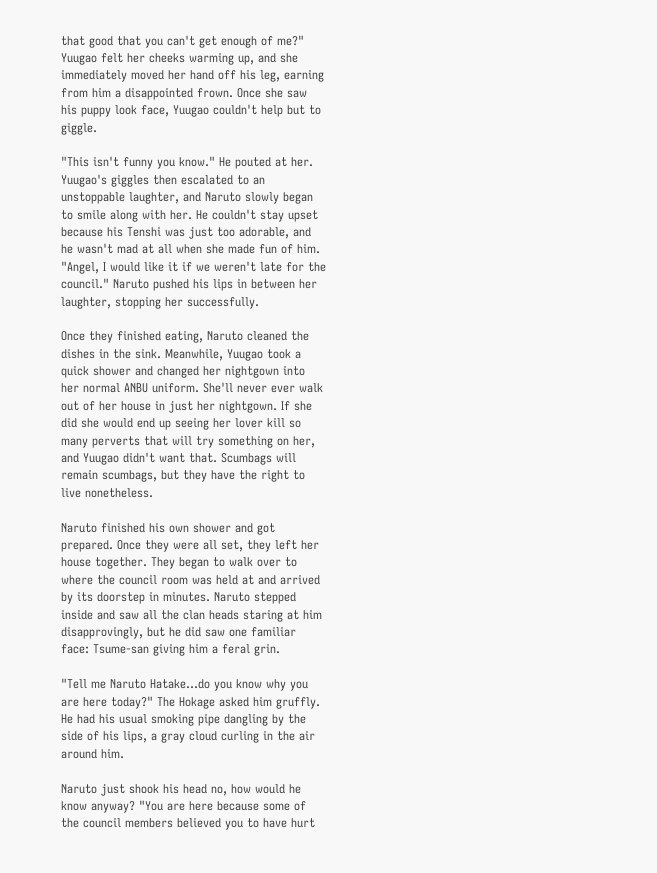that good that you can't get enough of me?" Yuugao felt her cheeks warming up, and she immediately moved her hand off his leg, earning from him a disappointed frown. Once she saw his puppy look face, Yuugao couldn't help but to giggle.

"This isn't funny you know." He pouted at her. Yuugao's giggles then escalated to an unstoppable laughter, and Naruto slowly began to smile along with her. He couldn't stay upset because his Tenshi was just too adorable, and he wasn't mad at all when she made fun of him. "Angel, I would like it if we weren't late for the council." Naruto pushed his lips in between her laughter, stopping her successfully.

Once they finished eating, Naruto cleaned the dishes in the sink. Meanwhile, Yuugao took a quick shower and changed her nightgown into her normal ANBU uniform. She'll never ever walk out of her house in just her nightgown. If she did she would end up seeing her lover kill so many perverts that will try something on her, and Yuugao didn't want that. Scumbags will remain scumbags, but they have the right to live nonetheless.

Naruto finished his own shower and got prepared. Once they were all set, they left her house together. They began to walk over to where the council room was held at and arrived by its doorstep in minutes. Naruto stepped inside and saw all the clan heads staring at him disapprovingly, but he did saw one familiar face: Tsume-san giving him a feral grin.

"Tell me Naruto Hatake…do you know why you are here today?" The Hokage asked him gruffly. He had his usual smoking pipe dangling by the side of his lips, a gray cloud curling in the air around him.

Naruto just shook his head no, how would he know anyway? "You are here because some of the council members believed you to have hurt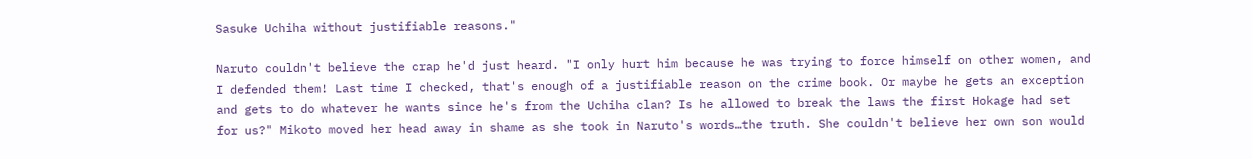Sasuke Uchiha without justifiable reasons."

Naruto couldn't believe the crap he'd just heard. "I only hurt him because he was trying to force himself on other women, and I defended them! Last time I checked, that's enough of a justifiable reason on the crime book. Or maybe he gets an exception and gets to do whatever he wants since he's from the Uchiha clan? Is he allowed to break the laws the first Hokage had set for us?" Mikoto moved her head away in shame as she took in Naruto's words…the truth. She couldn't believe her own son would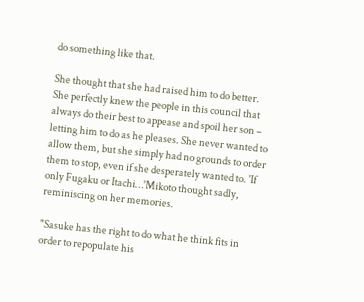do something like that.

She thought that she had raised him to do better. She perfectly knew the people in this council that always do their best to appease and spoil her son – letting him to do as he pleases. She never wanted to allow them, but she simply had no grounds to order them to stop, even if she desperately wanted to. 'If only Fugaku or Itachi…'Mikoto thought sadly, reminiscing on her memories.

"Sasuke has the right to do what he think fits in order to repopulate his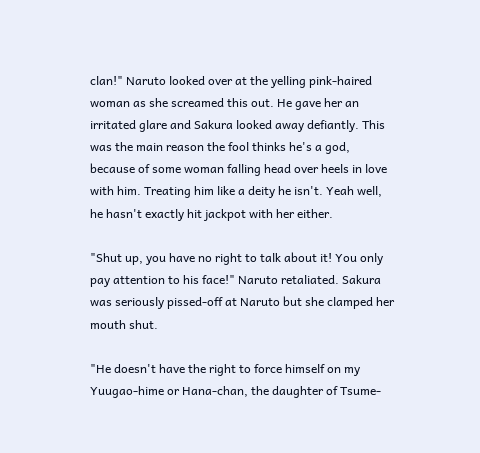clan!" Naruto looked over at the yelling pink-haired woman as she screamed this out. He gave her an irritated glare and Sakura looked away defiantly. This was the main reason the fool thinks he's a god, because of some woman falling head over heels in love with him. Treating him like a deity he isn't. Yeah well, he hasn't exactly hit jackpot with her either.

"Shut up, you have no right to talk about it! You only pay attention to his face!" Naruto retaliated. Sakura was seriously pissed-off at Naruto but she clamped her mouth shut.

"He doesn't have the right to force himself on my Yuugao-hime or Hana-chan, the daughter of Tsume-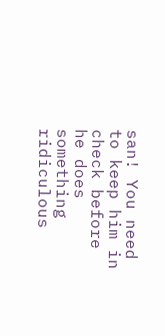san! You need to keep him in check before he does something ridiculous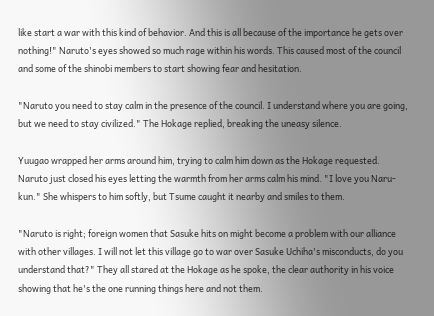like start a war with this kind of behavior. And this is all because of the importance he gets over nothing!" Naruto's eyes showed so much rage within his words. This caused most of the council and some of the shinobi members to start showing fear and hesitation.

"Naruto you need to stay calm in the presence of the council. I understand where you are going, but we need to stay civilized." The Hokage replied, breaking the uneasy silence.

Yuugao wrapped her arms around him, trying to calm him down as the Hokage requested. Naruto just closed his eyes letting the warmth from her arms calm his mind. "I love you Naru-kun." She whispers to him softly, but Tsume caught it nearby and smiles to them.

"Naruto is right; foreign women that Sasuke hits on might become a problem with our alliance with other villages. I will not let this village go to war over Sasuke Uchiha's misconducts, do you understand that?" They all stared at the Hokage as he spoke, the clear authority in his voice showing that he's the one running things here and not them.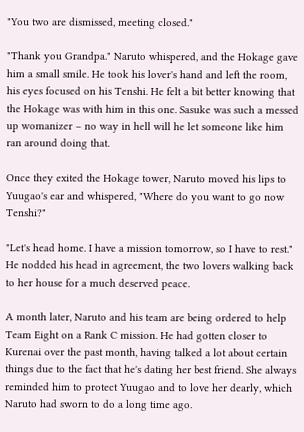"You two are dismissed, meeting closed."

"Thank you Grandpa." Naruto whispered, and the Hokage gave him a small smile. He took his lover's hand and left the room, his eyes focused on his Tenshi. He felt a bit better knowing that the Hokage was with him in this one. Sasuke was such a messed up womanizer – no way in hell will he let someone like him ran around doing that.

Once they exited the Hokage tower, Naruto moved his lips to Yuugao's ear and whispered, "Where do you want to go now Tenshi?"

"Let's head home. I have a mission tomorrow, so I have to rest." He nodded his head in agreement, the two lovers walking back to her house for a much deserved peace.

A month later, Naruto and his team are being ordered to help Team Eight on a Rank C mission. He had gotten closer to Kurenai over the past month, having talked a lot about certain things due to the fact that he's dating her best friend. She always reminded him to protect Yuugao and to love her dearly, which Naruto had sworn to do a long time ago.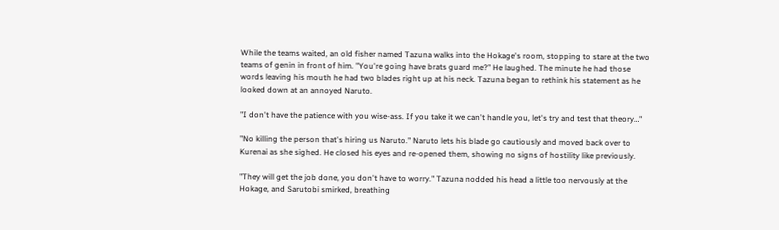While the teams waited, an old fisher named Tazuna walks into the Hokage's room, stopping to stare at the two teams of genin in front of him. "You're going have brats guard me?" He laughed. The minute he had those words leaving his mouth he had two blades right up at his neck. Tazuna began to rethink his statement as he looked down at an annoyed Naruto.

"I don't have the patience with you wise-ass. If you take it we can't handle you, let's try and test that theory…"

"No killing the person that's hiring us Naruto." Naruto lets his blade go cautiously and moved back over to Kurenai as she sighed. He closed his eyes and re-opened them, showing no signs of hostility like previously.

"They will get the job done, you don't have to worry." Tazuna nodded his head a little too nervously at the Hokage, and Sarutobi smirked, breathing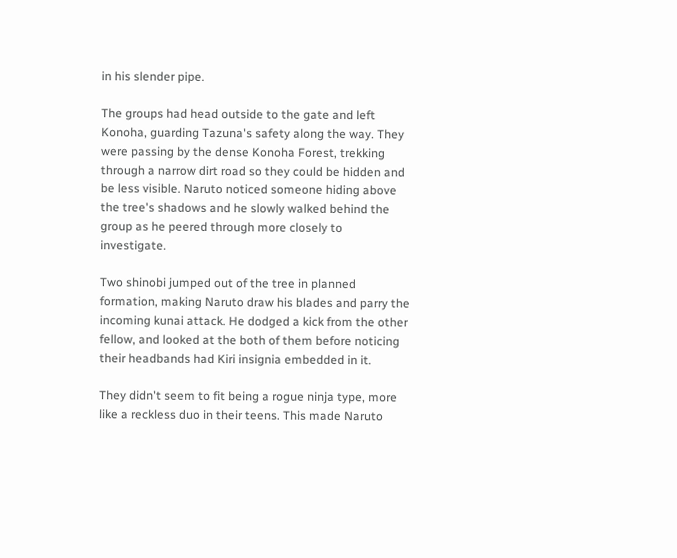in his slender pipe.

The groups had head outside to the gate and left Konoha, guarding Tazuna's safety along the way. They were passing by the dense Konoha Forest, trekking through a narrow dirt road so they could be hidden and be less visible. Naruto noticed someone hiding above the tree's shadows and he slowly walked behind the group as he peered through more closely to investigate.

Two shinobi jumped out of the tree in planned formation, making Naruto draw his blades and parry the incoming kunai attack. He dodged a kick from the other fellow, and looked at the both of them before noticing their headbands had Kiri insignia embedded in it.

They didn't seem to fit being a rogue ninja type, more like a reckless duo in their teens. This made Naruto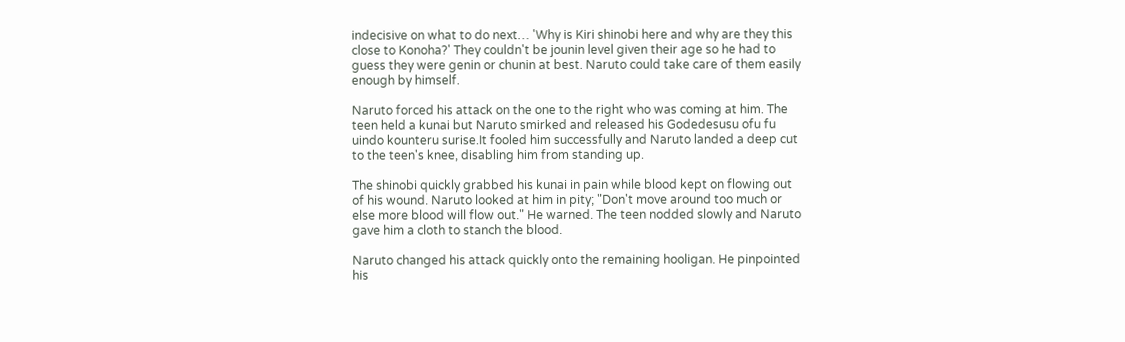indecisive on what to do next… 'Why is Kiri shinobi here and why are they this close to Konoha?' They couldn't be jounin level given their age so he had to guess they were genin or chunin at best. Naruto could take care of them easily enough by himself.

Naruto forced his attack on the one to the right who was coming at him. The teen held a kunai but Naruto smirked and released his Godedesusu ofu fu uindo kounteru surise.It fooled him successfully and Naruto landed a deep cut to the teen's knee, disabling him from standing up.

The shinobi quickly grabbed his kunai in pain while blood kept on flowing out of his wound. Naruto looked at him in pity; "Don't move around too much or else more blood will flow out." He warned. The teen nodded slowly and Naruto gave him a cloth to stanch the blood.

Naruto changed his attack quickly onto the remaining hooligan. He pinpointed his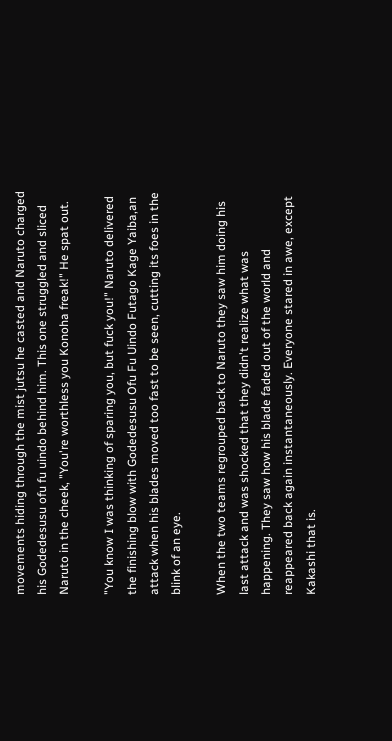movements hiding through the mist jutsu he casted and Naruto charged his Godedesusu ofu fu uindo behind him. This one struggled and sliced Naruto in the cheek, "You're worthless you Konoha freak!" He spat out.

"You know I was thinking of sparing you, but fuck you!" Naruto delivered the finishing blow with Godedesusu Ofu Fu Uindo Futago Kage Yaiba,an attack when his blades moved too fast to be seen, cutting its foes in the blink of an eye.

When the two teams regrouped back to Naruto they saw him doing his last attack and was shocked that they didn't realize what was happening. They saw how his blade faded out of the world and reappeared back again instantaneously. Everyone stared in awe, except Kakashi that is.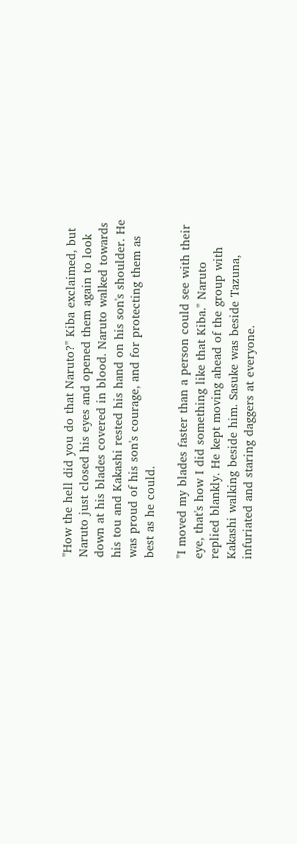"How the hell did you do that Naruto?" Kiba exclaimed, but Naruto just closed his eyes and opened them again to look down at his blades covered in blood. Naruto walked towards his tou and Kakashi rested his hand on his son's shoulder. He was proud of his son's courage, and for protecting them as best as he could.

"I moved my blades faster than a person could see with their eye, that's how I did something like that Kiba." Naruto replied blankly. He kept moving ahead of the group with Kakashi walking beside him. Sasuke was beside Tazuna, infuriated and staring daggers at everyone.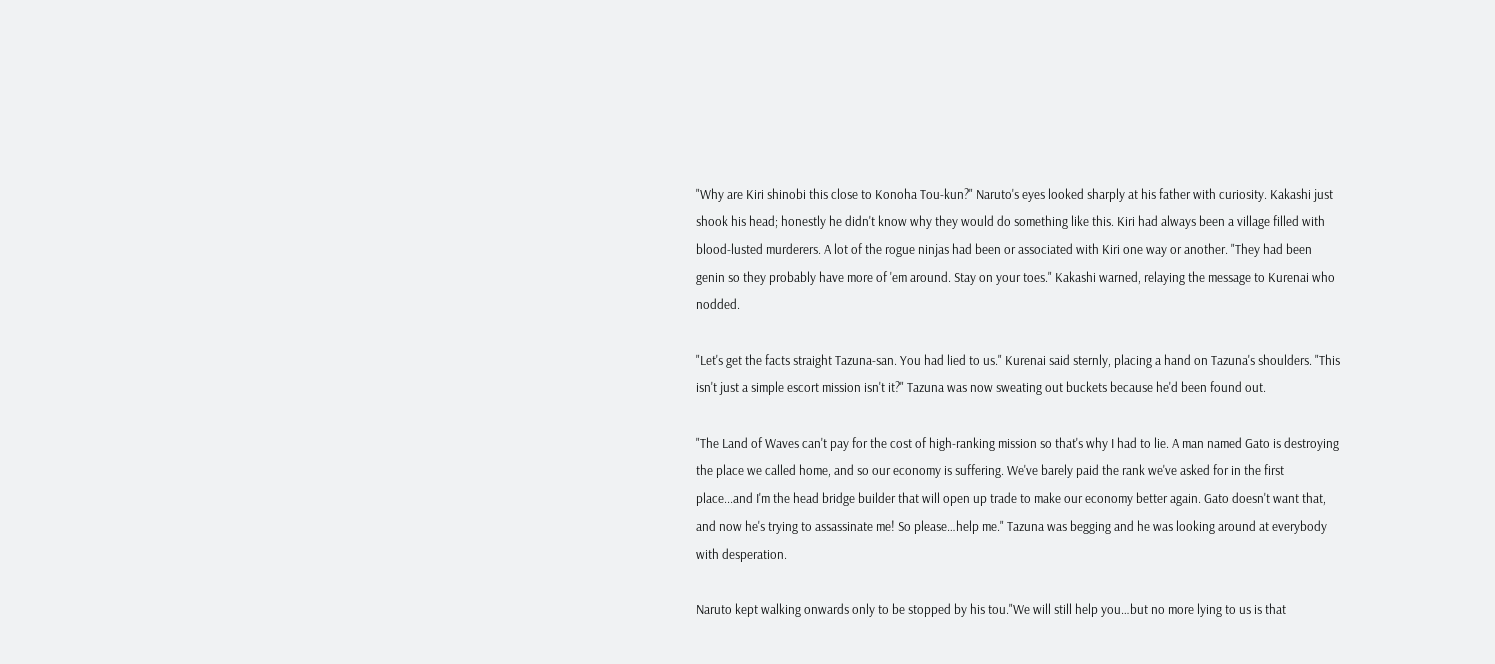"Why are Kiri shinobi this close to Konoha Tou-kun?" Naruto's eyes looked sharply at his father with curiosity. Kakashi just shook his head; honestly he didn't know why they would do something like this. Kiri had always been a village filled with blood-lusted murderers. A lot of the rogue ninjas had been or associated with Kiri one way or another. "They had been genin so they probably have more of 'em around. Stay on your toes." Kakashi warned, relaying the message to Kurenai who nodded.

"Let's get the facts straight Tazuna-san. You had lied to us." Kurenai said sternly, placing a hand on Tazuna's shoulders. "This isn't just a simple escort mission isn't it?" Tazuna was now sweating out buckets because he'd been found out.

"The Land of Waves can't pay for the cost of high-ranking mission so that's why I had to lie. A man named Gato is destroying the place we called home, and so our economy is suffering. We've barely paid the rank we've asked for in the first place...and I'm the head bridge builder that will open up trade to make our economy better again. Gato doesn't want that, and now he's trying to assassinate me! So please…help me." Tazuna was begging and he was looking around at everybody with desperation.

Naruto kept walking onwards only to be stopped by his tou."We will still help you…but no more lying to us is that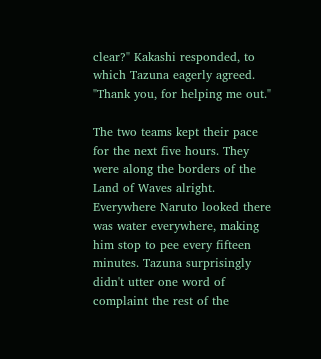clear?" Kakashi responded, to which Tazuna eagerly agreed. "Thank you, for helping me out."

The two teams kept their pace for the next five hours. They were along the borders of the Land of Waves alright. Everywhere Naruto looked there was water everywhere, making him stop to pee every fifteen minutes. Tazuna surprisingly didn't utter one word of complaint the rest of the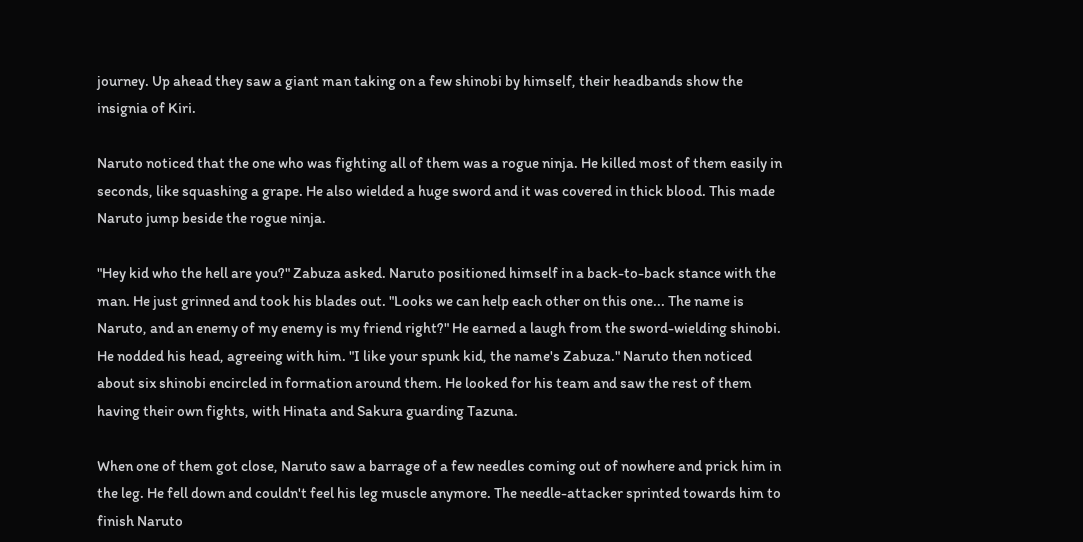journey. Up ahead they saw a giant man taking on a few shinobi by himself, their headbands show the insignia of Kiri.

Naruto noticed that the one who was fighting all of them was a rogue ninja. He killed most of them easily in seconds, like squashing a grape. He also wielded a huge sword and it was covered in thick blood. This made Naruto jump beside the rogue ninja.

"Hey kid who the hell are you?" Zabuza asked. Naruto positioned himself in a back-to-back stance with the man. He just grinned and took his blades out. "Looks we can help each other on this one... The name is Naruto, and an enemy of my enemy is my friend right?" He earned a laugh from the sword-wielding shinobi. He nodded his head, agreeing with him. "I like your spunk kid, the name's Zabuza." Naruto then noticed about six shinobi encircled in formation around them. He looked for his team and saw the rest of them having their own fights, with Hinata and Sakura guarding Tazuna.

When one of them got close, Naruto saw a barrage of a few needles coming out of nowhere and prick him in the leg. He fell down and couldn't feel his leg muscle anymore. The needle-attacker sprinted towards him to finish Naruto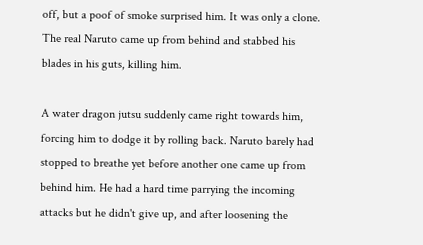off, but a poof of smoke surprised him. It was only a clone. The real Naruto came up from behind and stabbed his blades in his guts, killing him.

A water dragon jutsu suddenly came right towards him, forcing him to dodge it by rolling back. Naruto barely had stopped to breathe yet before another one came up from behind him. He had a hard time parrying the incoming attacks but he didn't give up, and after loosening the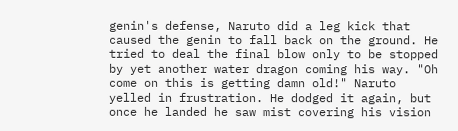genin's defense, Naruto did a leg kick that caused the genin to fall back on the ground. He tried to deal the final blow only to be stopped by yet another water dragon coming his way. "Oh come on this is getting damn old!" Naruto yelled in frustration. He dodged it again, but once he landed he saw mist covering his vision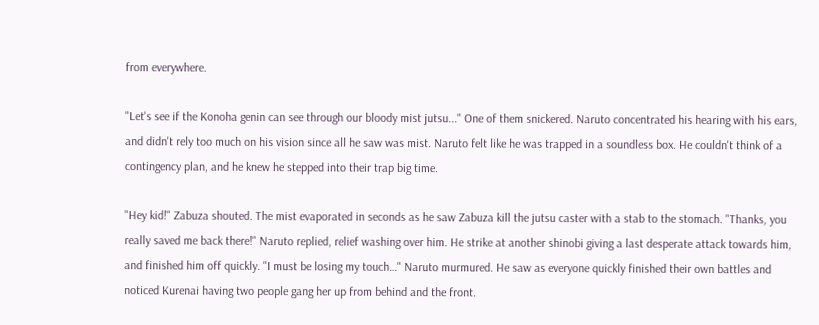from everywhere.

"Let's see if the Konoha genin can see through our bloody mist jutsu..." One of them snickered. Naruto concentrated his hearing with his ears, and didn't rely too much on his vision since all he saw was mist. Naruto felt like he was trapped in a soundless box. He couldn't think of a contingency plan, and he knew he stepped into their trap big time.

"Hey kid!" Zabuza shouted. The mist evaporated in seconds as he saw Zabuza kill the jutsu caster with a stab to the stomach. "Thanks, you really saved me back there!" Naruto replied, relief washing over him. He strike at another shinobi giving a last desperate attack towards him, and finished him off quickly. "I must be losing my touch…" Naruto murmured. He saw as everyone quickly finished their own battles and noticed Kurenai having two people gang her up from behind and the front.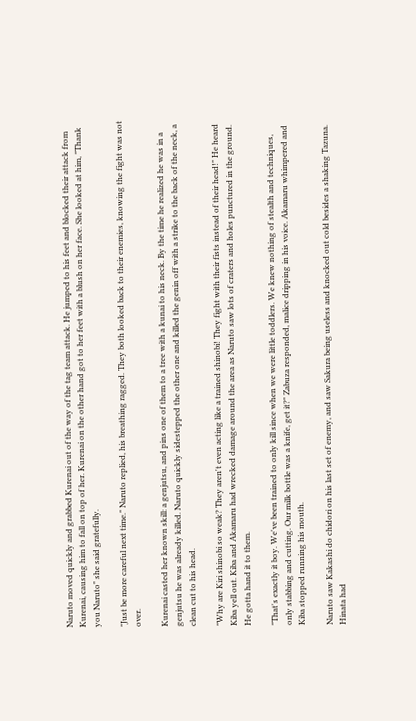Naruto moved quickly and grabbed Kurenai out of the way of the tag team attack. He jumped to his feet and blocked their attack from Kurenai, causing him to fall on top of her. Kurenai on the other hand got to her feet with a blush on her face. She looked at him, "Thank you Naruto" she said gratefully.

"Just be more careful next time." Naruto replied, his breathing ragged. They both looked back to their enemies, knowing the fight was not over.

Kurenai casted her known skill: a genjutsu, and pins one of them to a tree with a kunai to his neck. By the time he realized he was in a genjutsu he was already killed. Naruto quickly sidestepped the other one and killed the genin off with a strike to the back of the neck, a clean cut to his head.

"Why are Kiri shinobi so weak? They aren't even acting like a trained shinobi! They fight with their fists instead of their head!" He heard Kiba yell out. Kiba and Akamaru had wrecked damage around the area as Naruto saw lots of craters and holes punctured in the ground. He gotta hand it to them.

"That's exactly it boy. We've been trained to only kill since when we were little toddlers. We knew nothing of stealth and techniques, only stabbing and cutting. Our milk bottle was a knife, get it?" Zabuza responded, malice dripping in his voice. Akamaru whimpered and Kiba stopped running his mouth.

Naruto saw Kakashi do chidori on his last set of enemy, and saw Sakura being useless and knocked out cold besides a shaking Tazuna. Hinata had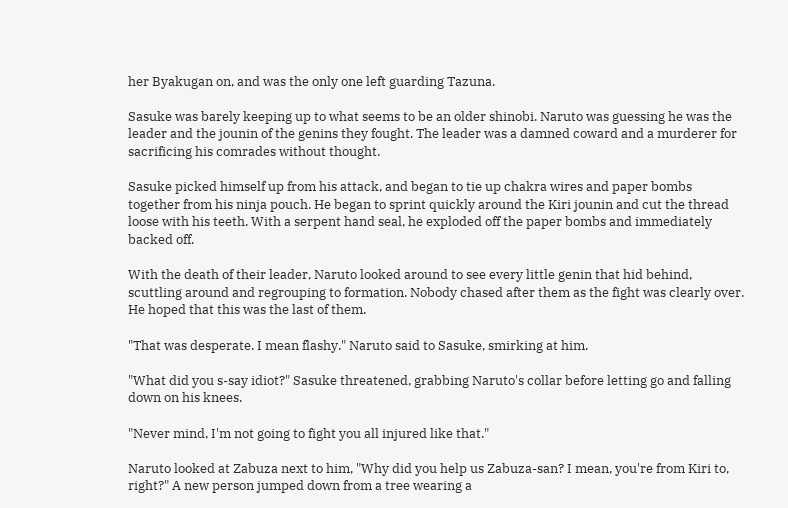her Byakugan on, and was the only one left guarding Tazuna.

Sasuke was barely keeping up to what seems to be an older shinobi. Naruto was guessing he was the leader and the jounin of the genins they fought. The leader was a damned coward and a murderer for sacrificing his comrades without thought.

Sasuke picked himself up from his attack, and began to tie up chakra wires and paper bombs together from his ninja pouch. He began to sprint quickly around the Kiri jounin and cut the thread loose with his teeth. With a serpent hand seal, he exploded off the paper bombs and immediately backed off.

With the death of their leader, Naruto looked around to see every little genin that hid behind, scuttling around and regrouping to formation. Nobody chased after them as the fight was clearly over. He hoped that this was the last of them.

"That was desperate. I mean flashy." Naruto said to Sasuke, smirking at him.

"What did you s-say idiot?" Sasuke threatened, grabbing Naruto's collar before letting go and falling down on his knees.

"Never mind, I'm not going to fight you all injured like that."

Naruto looked at Zabuza next to him, "Why did you help us Zabuza-san? I mean, you're from Kiri to, right?" A new person jumped down from a tree wearing a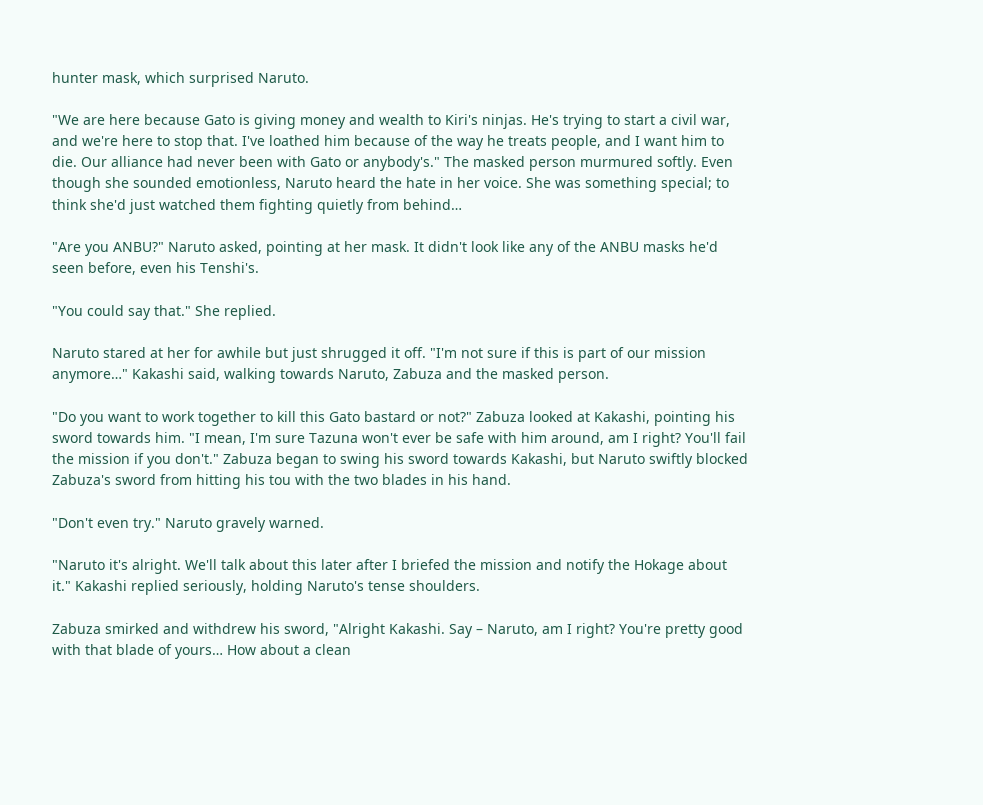hunter mask, which surprised Naruto.

"We are here because Gato is giving money and wealth to Kiri's ninjas. He's trying to start a civil war, and we're here to stop that. I've loathed him because of the way he treats people, and I want him to die. Our alliance had never been with Gato or anybody's." The masked person murmured softly. Even though she sounded emotionless, Naruto heard the hate in her voice. She was something special; to think she'd just watched them fighting quietly from behind…

"Are you ANBU?" Naruto asked, pointing at her mask. It didn't look like any of the ANBU masks he'd seen before, even his Tenshi's.

"You could say that." She replied.

Naruto stared at her for awhile but just shrugged it off. "I'm not sure if this is part of our mission anymore…" Kakashi said, walking towards Naruto, Zabuza and the masked person.

"Do you want to work together to kill this Gato bastard or not?" Zabuza looked at Kakashi, pointing his sword towards him. "I mean, I'm sure Tazuna won't ever be safe with him around, am I right? You'll fail the mission if you don't." Zabuza began to swing his sword towards Kakashi, but Naruto swiftly blocked Zabuza's sword from hitting his tou with the two blades in his hand.

"Don't even try." Naruto gravely warned.

"Naruto it's alright. We'll talk about this later after I briefed the mission and notify the Hokage about it." Kakashi replied seriously, holding Naruto's tense shoulders.

Zabuza smirked and withdrew his sword, "Alright Kakashi. Say – Naruto, am I right? You're pretty good with that blade of yours… How about a clean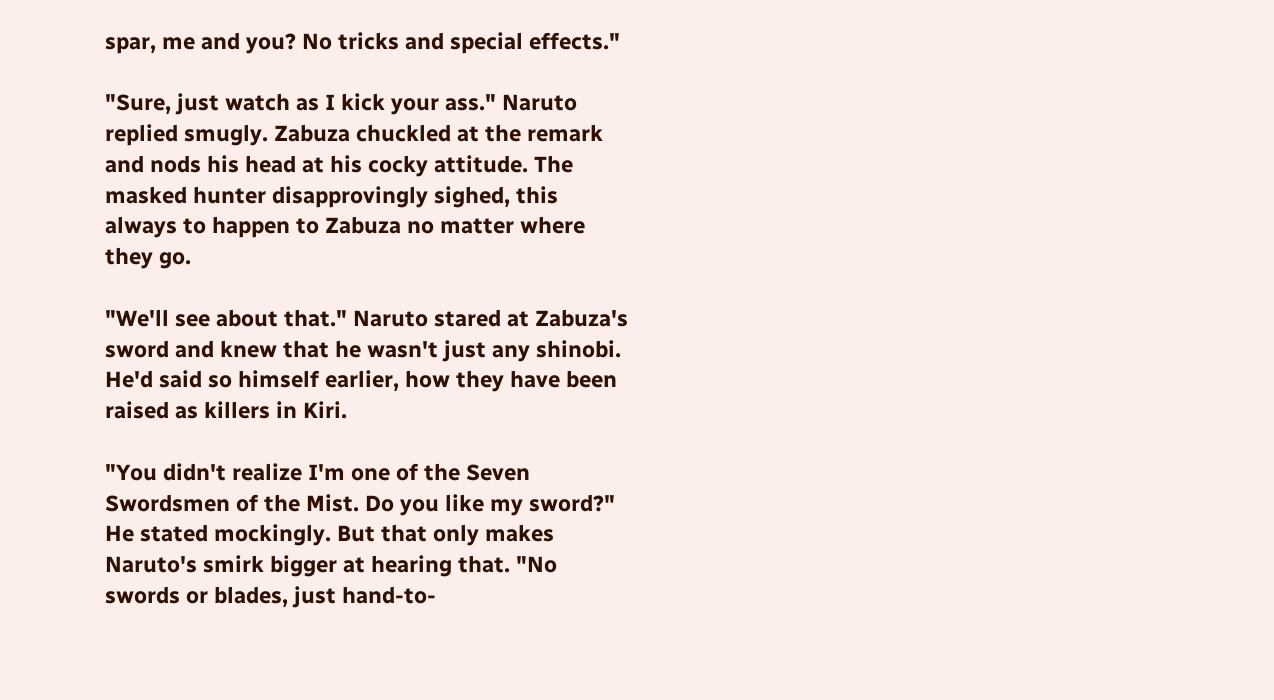spar, me and you? No tricks and special effects."

"Sure, just watch as I kick your ass." Naruto replied smugly. Zabuza chuckled at the remark and nods his head at his cocky attitude. The masked hunter disapprovingly sighed, this always to happen to Zabuza no matter where they go.

"We'll see about that." Naruto stared at Zabuza's sword and knew that he wasn't just any shinobi. He'd said so himself earlier, how they have been raised as killers in Kiri.

"You didn't realize I'm one of the Seven Swordsmen of the Mist. Do you like my sword?" He stated mockingly. But that only makes Naruto's smirk bigger at hearing that. "No swords or blades, just hand-to-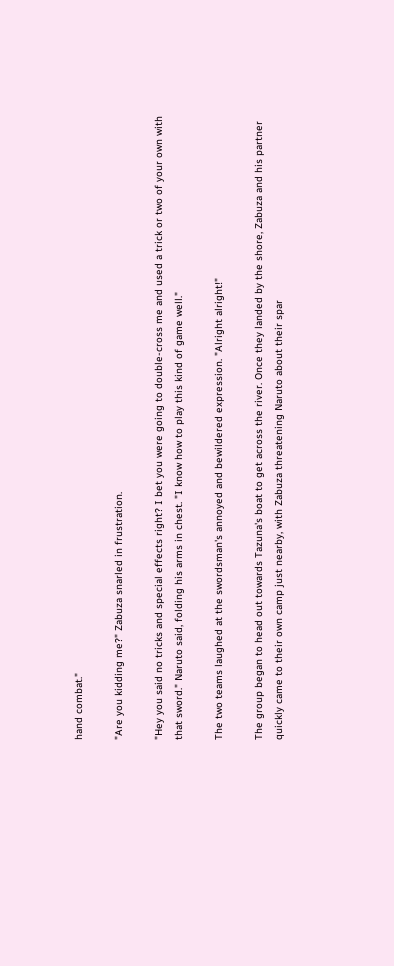hand combat."

"Are you kidding me?" Zabuza snarled in frustration.

"Hey you said no tricks and special effects right? I bet you were going to double-cross me and used a trick or two of your own with that sword." Naruto said, folding his arms in chest. "I know how to play this kind of game well."

The two teams laughed at the swordsman's annoyed and bewildered expression. "Alright alright!"

The group began to head out towards Tazuna's boat to get across the river. Once they landed by the shore, Zabuza and his partner quickly came to their own camp just nearby, with Zabuza threatening Naruto about their spar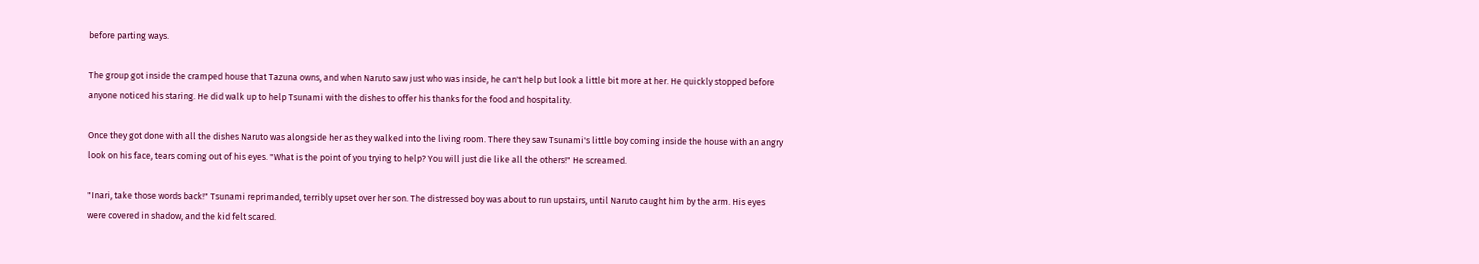before parting ways.

The group got inside the cramped house that Tazuna owns, and when Naruto saw just who was inside, he can't help but look a little bit more at her. He quickly stopped before anyone noticed his staring. He did walk up to help Tsunami with the dishes to offer his thanks for the food and hospitality.

Once they got done with all the dishes Naruto was alongside her as they walked into the living room. There they saw Tsunami's little boy coming inside the house with an angry look on his face, tears coming out of his eyes. "What is the point of you trying to help? You will just die like all the others!" He screamed.

"Inari, take those words back!" Tsunami reprimanded, terribly upset over her son. The distressed boy was about to run upstairs, until Naruto caught him by the arm. His eyes were covered in shadow, and the kid felt scared.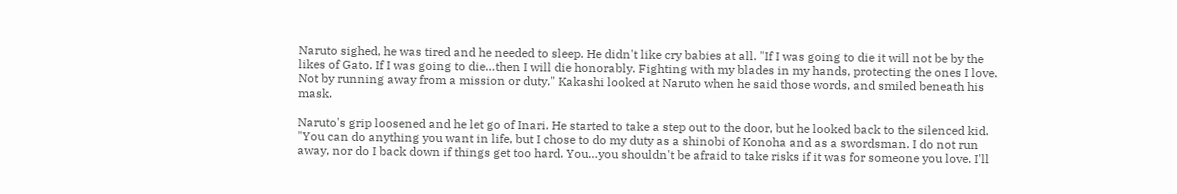Naruto sighed, he was tired and he needed to sleep. He didn't like cry babies at all. "If I was going to die it will not be by the likes of Gato. If I was going to die…then I will die honorably. Fighting with my blades in my hands, protecting the ones I love. Not by running away from a mission or duty." Kakashi looked at Naruto when he said those words, and smiled beneath his mask.

Naruto's grip loosened and he let go of Inari. He started to take a step out to the door, but he looked back to the silenced kid. "You can do anything you want in life, but I chose to do my duty as a shinobi of Konoha and as a swordsman. I do not run away, nor do I back down if things get too hard. You…you shouldn't be afraid to take risks if it was for someone you love. I'll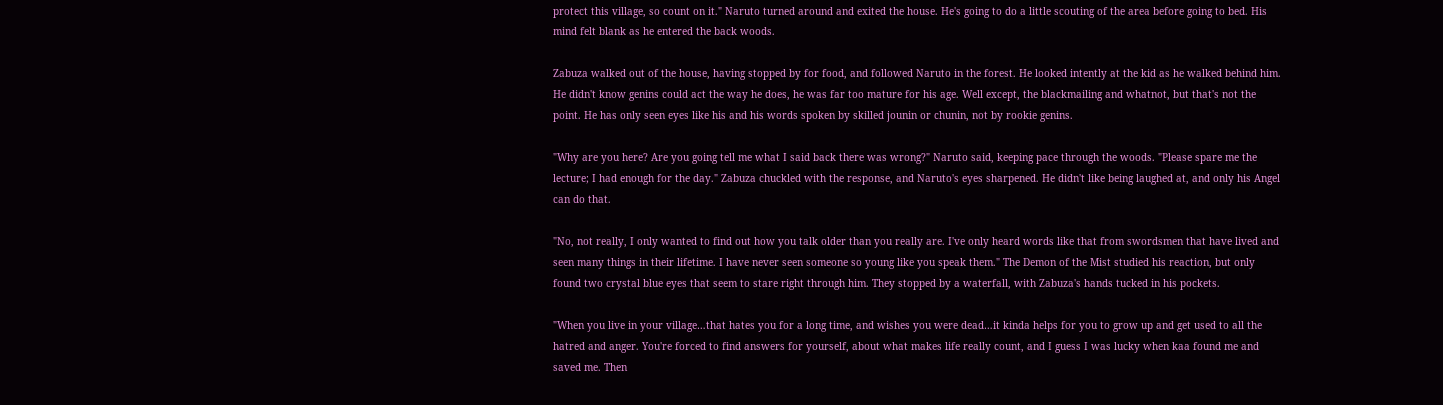protect this village, so count on it." Naruto turned around and exited the house. He's going to do a little scouting of the area before going to bed. His mind felt blank as he entered the back woods.

Zabuza walked out of the house, having stopped by for food, and followed Naruto in the forest. He looked intently at the kid as he walked behind him. He didn't know genins could act the way he does, he was far too mature for his age. Well except, the blackmailing and whatnot, but that's not the point. He has only seen eyes like his and his words spoken by skilled jounin or chunin, not by rookie genins.

"Why are you here? Are you going tell me what I said back there was wrong?" Naruto said, keeping pace through the woods. "Please spare me the lecture; I had enough for the day." Zabuza chuckled with the response, and Naruto's eyes sharpened. He didn't like being laughed at, and only his Angel can do that.

"No, not really, I only wanted to find out how you talk older than you really are. I've only heard words like that from swordsmen that have lived and seen many things in their lifetime. I have never seen someone so young like you speak them." The Demon of the Mist studied his reaction, but only found two crystal blue eyes that seem to stare right through him. They stopped by a waterfall, with Zabuza's hands tucked in his pockets.

"When you live in your village…that hates you for a long time, and wishes you were dead…it kinda helps for you to grow up and get used to all the hatred and anger. You're forced to find answers for yourself, about what makes life really count, and I guess I was lucky when kaa found me and saved me. Then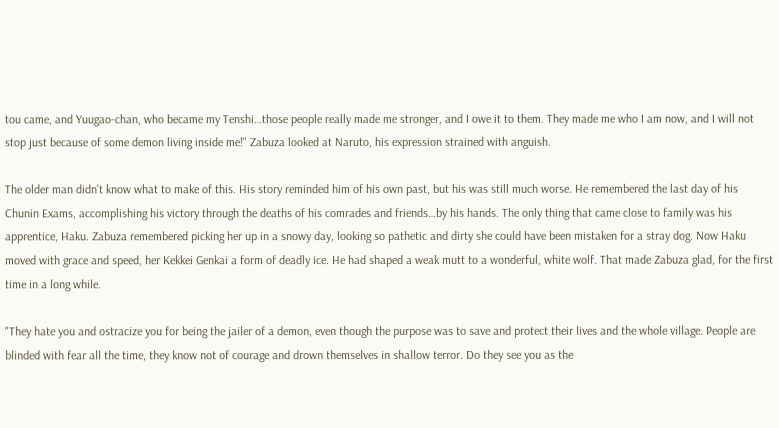tou came, and Yuugao-chan, who became my Tenshi…those people really made me stronger, and I owe it to them. They made me who I am now, and I will not stop just because of some demon living inside me!" Zabuza looked at Naruto, his expression strained with anguish.

The older man didn't know what to make of this. His story reminded him of his own past, but his was still much worse. He remembered the last day of his Chunin Exams, accomplishing his victory through the deaths of his comrades and friends…by his hands. The only thing that came close to family was his apprentice, Haku. Zabuza remembered picking her up in a snowy day, looking so pathetic and dirty she could have been mistaken for a stray dog. Now Haku moved with grace and speed, her Kekkei Genkai a form of deadly ice. He had shaped a weak mutt to a wonderful, white wolf. That made Zabuza glad, for the first time in a long while.

"They hate you and ostracize you for being the jailer of a demon, even though the purpose was to save and protect their lives and the whole village. People are blinded with fear all the time, they know not of courage and drown themselves in shallow terror. Do they see you as the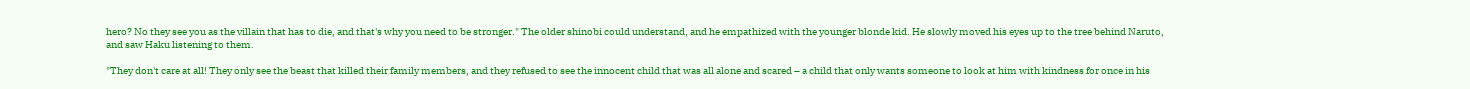hero? No they see you as the villain that has to die, and that's why you need to be stronger." The older shinobi could understand, and he empathized with the younger blonde kid. He slowly moved his eyes up to the tree behind Naruto, and saw Haku listening to them.

"They don't care at all! They only see the beast that killed their family members, and they refused to see the innocent child that was all alone and scared – a child that only wants someone to look at him with kindness for once in his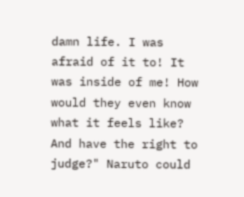damn life. I was afraid of it to! It was inside of me! How would they even know what it feels like? And have the right to judge?" Naruto could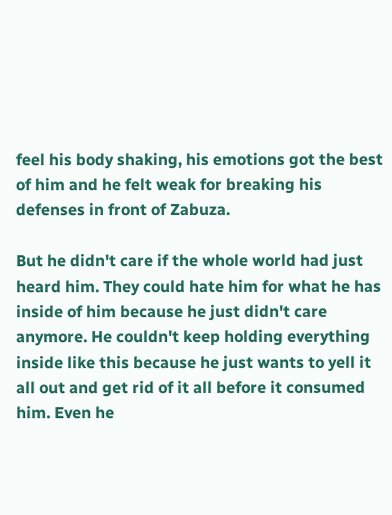feel his body shaking, his emotions got the best of him and he felt weak for breaking his defenses in front of Zabuza.

But he didn't care if the whole world had just heard him. They could hate him for what he has inside of him because he just didn't care anymore. He couldn't keep holding everything inside like this because he just wants to yell it all out and get rid of it all before it consumed him. Even he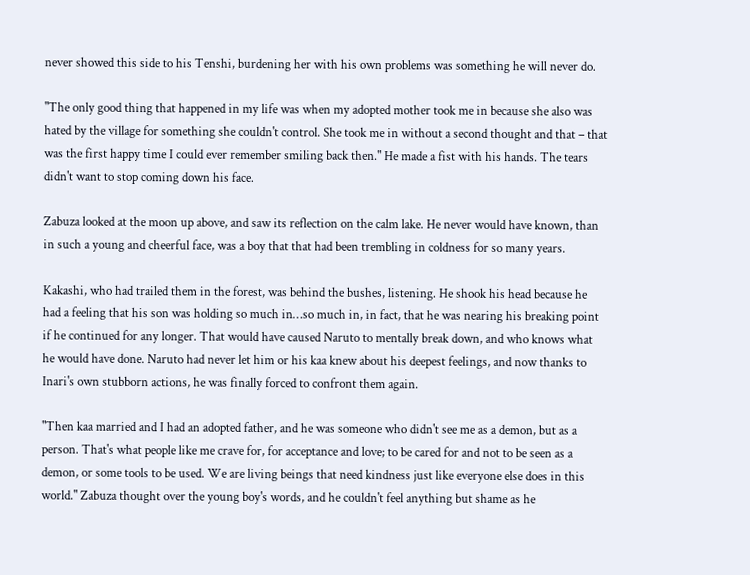never showed this side to his Tenshi, burdening her with his own problems was something he will never do.

"The only good thing that happened in my life was when my adopted mother took me in because she also was hated by the village for something she couldn't control. She took me in without a second thought and that – that was the first happy time I could ever remember smiling back then." He made a fist with his hands. The tears didn't want to stop coming down his face.

Zabuza looked at the moon up above, and saw its reflection on the calm lake. He never would have known, than in such a young and cheerful face, was a boy that that had been trembling in coldness for so many years.

Kakashi, who had trailed them in the forest, was behind the bushes, listening. He shook his head because he had a feeling that his son was holding so much in…so much in, in fact, that he was nearing his breaking point if he continued for any longer. That would have caused Naruto to mentally break down, and who knows what he would have done. Naruto had never let him or his kaa knew about his deepest feelings, and now thanks to Inari's own stubborn actions, he was finally forced to confront them again.

"Then kaa married and I had an adopted father, and he was someone who didn't see me as a demon, but as a person. That's what people like me crave for, for acceptance and love; to be cared for and not to be seen as a demon, or some tools to be used. We are living beings that need kindness just like everyone else does in this world." Zabuza thought over the young boy's words, and he couldn't feel anything but shame as he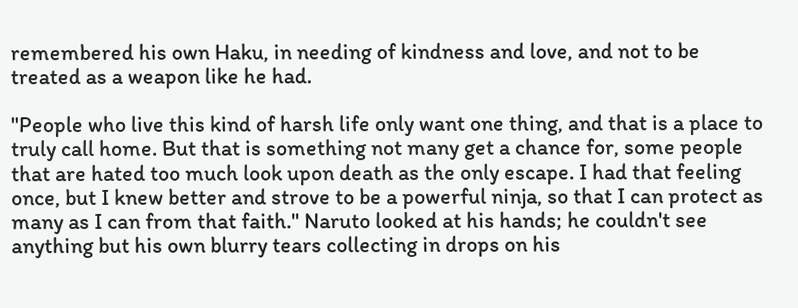remembered his own Haku, in needing of kindness and love, and not to be treated as a weapon like he had.

"People who live this kind of harsh life only want one thing, and that is a place to truly call home. But that is something not many get a chance for, some people that are hated too much look upon death as the only escape. I had that feeling once, but I knew better and strove to be a powerful ninja, so that I can protect as many as I can from that faith." Naruto looked at his hands; he couldn't see anything but his own blurry tears collecting in drops on his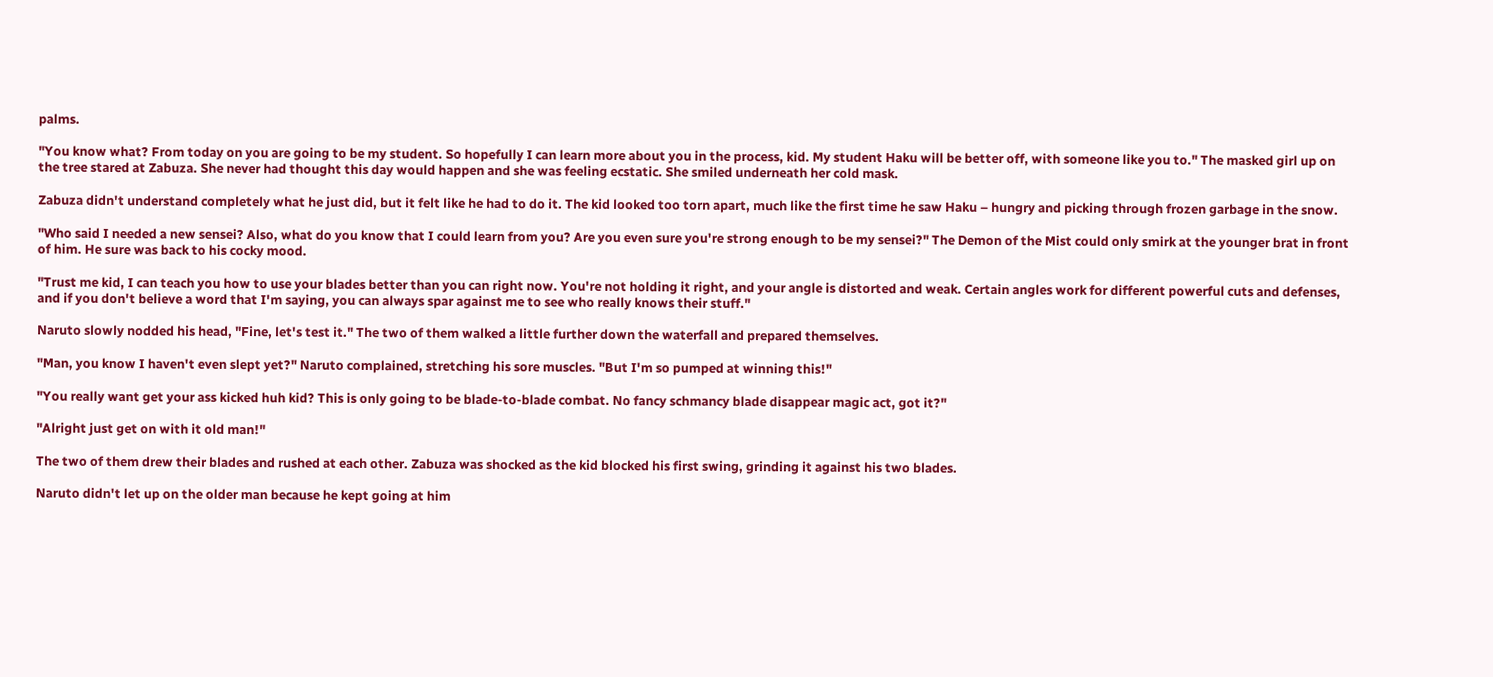palms.

"You know what? From today on you are going to be my student. So hopefully I can learn more about you in the process, kid. My student Haku will be better off, with someone like you to." The masked girl up on the tree stared at Zabuza. She never had thought this day would happen and she was feeling ecstatic. She smiled underneath her cold mask.

Zabuza didn't understand completely what he just did, but it felt like he had to do it. The kid looked too torn apart, much like the first time he saw Haku – hungry and picking through frozen garbage in the snow.

"Who said I needed a new sensei? Also, what do you know that I could learn from you? Are you even sure you're strong enough to be my sensei?" The Demon of the Mist could only smirk at the younger brat in front of him. He sure was back to his cocky mood.

"Trust me kid, I can teach you how to use your blades better than you can right now. You're not holding it right, and your angle is distorted and weak. Certain angles work for different powerful cuts and defenses, and if you don't believe a word that I'm saying, you can always spar against me to see who really knows their stuff."

Naruto slowly nodded his head, "Fine, let's test it." The two of them walked a little further down the waterfall and prepared themselves.

"Man, you know I haven't even slept yet?" Naruto complained, stretching his sore muscles. "But I'm so pumped at winning this!"

"You really want get your ass kicked huh kid? This is only going to be blade-to-blade combat. No fancy schmancy blade disappear magic act, got it?"

"Alright just get on with it old man!"

The two of them drew their blades and rushed at each other. Zabuza was shocked as the kid blocked his first swing, grinding it against his two blades.

Naruto didn't let up on the older man because he kept going at him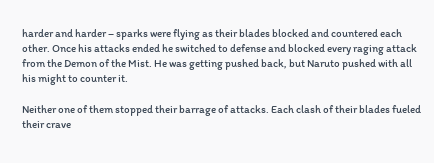harder and harder – sparks were flying as their blades blocked and countered each other. Once his attacks ended he switched to defense and blocked every raging attack from the Demon of the Mist. He was getting pushed back, but Naruto pushed with all his might to counter it.

Neither one of them stopped their barrage of attacks. Each clash of their blades fueled their crave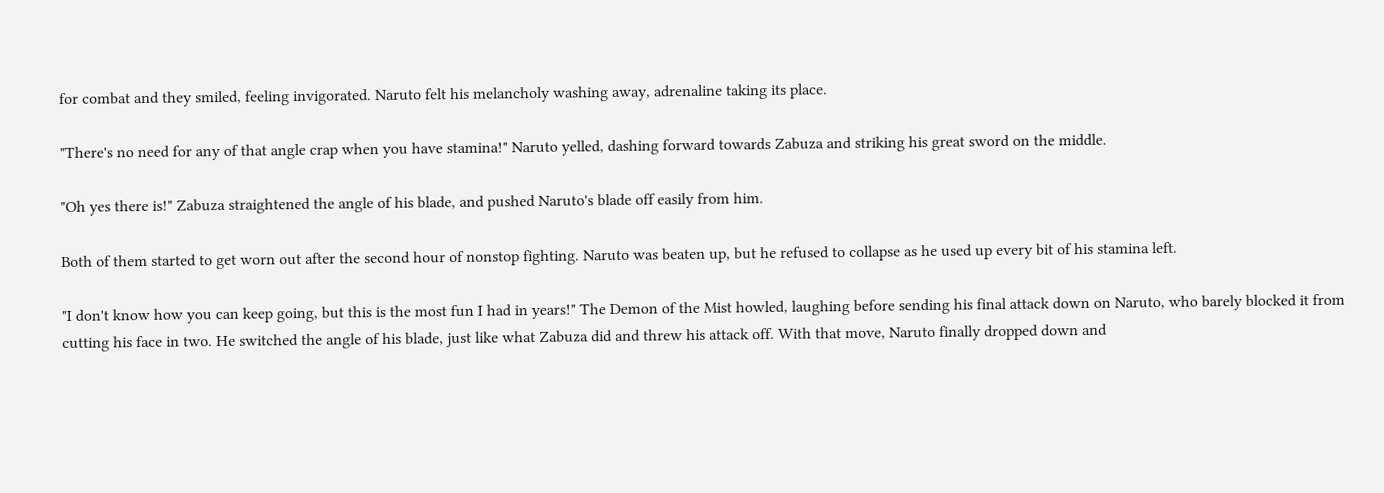for combat and they smiled, feeling invigorated. Naruto felt his melancholy washing away, adrenaline taking its place.

"There's no need for any of that angle crap when you have stamina!" Naruto yelled, dashing forward towards Zabuza and striking his great sword on the middle.

"Oh yes there is!" Zabuza straightened the angle of his blade, and pushed Naruto's blade off easily from him.

Both of them started to get worn out after the second hour of nonstop fighting. Naruto was beaten up, but he refused to collapse as he used up every bit of his stamina left.

"I don't know how you can keep going, but this is the most fun I had in years!" The Demon of the Mist howled, laughing before sending his final attack down on Naruto, who barely blocked it from cutting his face in two. He switched the angle of his blade, just like what Zabuza did and threw his attack off. With that move, Naruto finally dropped down and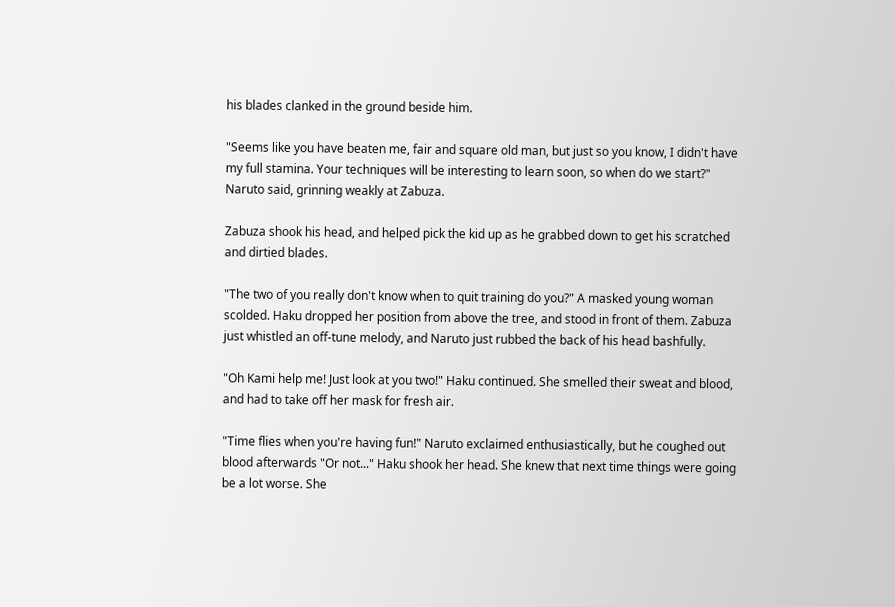his blades clanked in the ground beside him.

"Seems like you have beaten me, fair and square old man, but just so you know, I didn't have my full stamina. Your techniques will be interesting to learn soon, so when do we start?" Naruto said, grinning weakly at Zabuza.

Zabuza shook his head, and helped pick the kid up as he grabbed down to get his scratched and dirtied blades.

"The two of you really don't know when to quit training do you?" A masked young woman scolded. Haku dropped her position from above the tree, and stood in front of them. Zabuza just whistled an off-tune melody, and Naruto just rubbed the back of his head bashfully.

"Oh Kami help me! Just look at you two!" Haku continued. She smelled their sweat and blood, and had to take off her mask for fresh air.

"Time flies when you're having fun!" Naruto exclaimed enthusiastically, but he coughed out blood afterwards "Or not..." Haku shook her head. She knew that next time things were going be a lot worse. She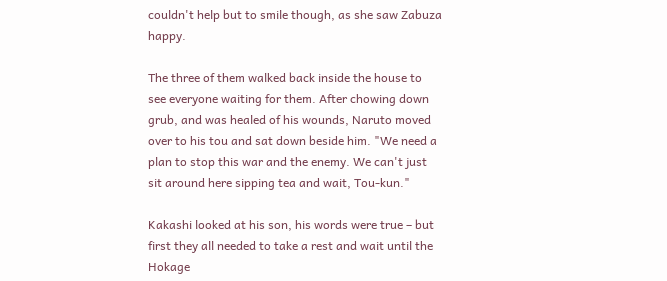couldn't help but to smile though, as she saw Zabuza happy.

The three of them walked back inside the house to see everyone waiting for them. After chowing down grub, and was healed of his wounds, Naruto moved over to his tou and sat down beside him. "We need a plan to stop this war and the enemy. We can't just sit around here sipping tea and wait, Tou-kun."

Kakashi looked at his son, his words were true – but first they all needed to take a rest and wait until the Hokage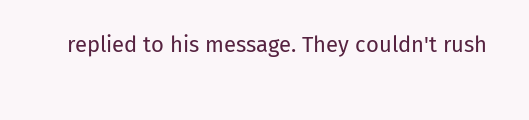replied to his message. They couldn't rush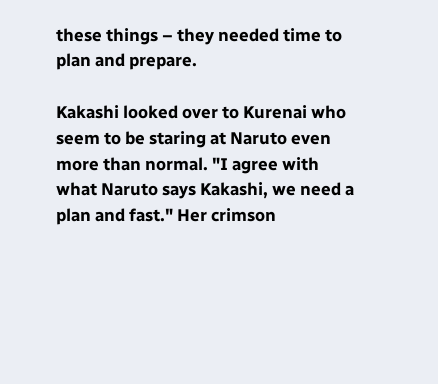these things – they needed time to plan and prepare.

Kakashi looked over to Kurenai who seem to be staring at Naruto even more than normal. "I agree with what Naruto says Kakashi, we need a plan and fast." Her crimson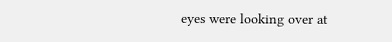eyes were looking over at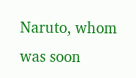Naruto, whom was soon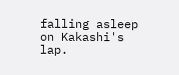falling asleep on Kakashi's lap.